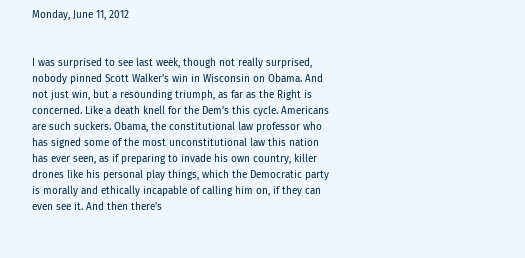Monday, June 11, 2012


I was surprised to see last week, though not really surprised, nobody pinned Scott Walker's win in Wisconsin on Obama. And not just win, but a resounding triumph, as far as the Right is concerned. Like a death knell for the Dem's this cycle. Americans are such suckers. Obama, the constitutional law professor who has signed some of the most unconstitutional law this nation has ever seen, as if preparing to invade his own country, killer drones like his personal play things, which the Democratic party is morally and ethically incapable of calling him on, if they can even see it. And then there's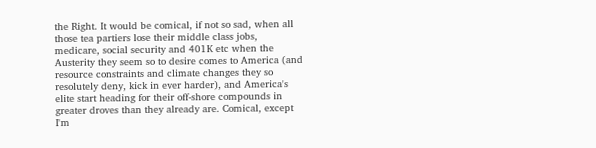the Right. It would be comical, if not so sad, when all those tea partiers lose their middle class jobs, medicare, social security and 401K etc when the Austerity they seem so to desire comes to America (and resource constraints and climate changes they so resolutely deny, kick in ever harder), and America's elite start heading for their off-shore compounds in greater droves than they already are. Comical, except I'm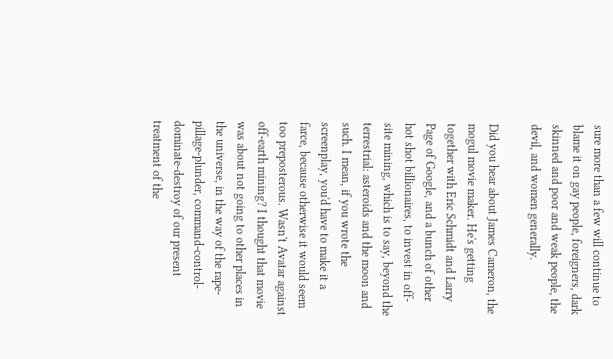sure more than a few will continue to blame it on gay people, foreigners, dark skinned and poor and weak people, the devil, and women generally.

Did you hear about James Cameron, the mogul movie maker. He's getting together with Eric Schmidt and Larry Page of Google, and a bunch of other hot shot billionaires, to invest in off-site mining, which is to say, beyond the terrestrial: asteroids and the moon and such. I mean, if you wrote the screenplay, you'd have to make it a farce, because otherwise it would seem too preposterous. Wasn't Avatar against off-earth mining? I thought that movie was about not going to other places in the universe, in the way of the rape-pillage-plunder, command-control-dominate-destroy of our present treatment of the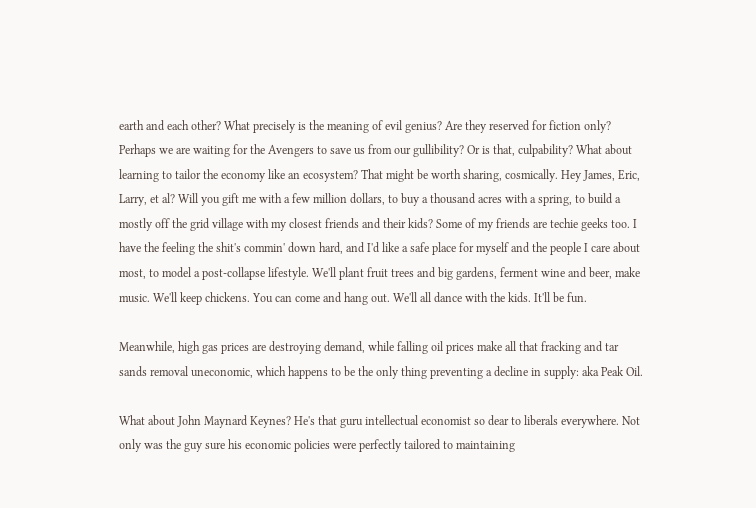earth and each other? What precisely is the meaning of evil genius? Are they reserved for fiction only? Perhaps we are waiting for the Avengers to save us from our gullibility? Or is that, culpability? What about learning to tailor the economy like an ecosystem? That might be worth sharing, cosmically. Hey James, Eric, Larry, et al? Will you gift me with a few million dollars, to buy a thousand acres with a spring, to build a mostly off the grid village with my closest friends and their kids? Some of my friends are techie geeks too. I have the feeling the shit's commin' down hard, and I'd like a safe place for myself and the people I care about most, to model a post-collapse lifestyle. We'll plant fruit trees and big gardens, ferment wine and beer, make music. We'll keep chickens. You can come and hang out. We'll all dance with the kids. It'll be fun.

Meanwhile, high gas prices are destroying demand, while falling oil prices make all that fracking and tar sands removal uneconomic, which happens to be the only thing preventing a decline in supply: aka Peak Oil.

What about John Maynard Keynes? He's that guru intellectual economist so dear to liberals everywhere. Not only was the guy sure his economic policies were perfectly tailored to maintaining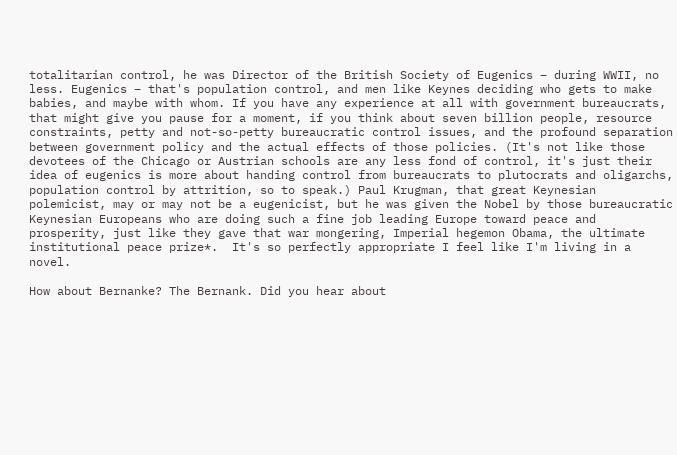totalitarian control, he was Director of the British Society of Eugenics – during WWII, no less. Eugenics – that's population control, and men like Keynes deciding who gets to make babies, and maybe with whom. If you have any experience at all with government bureaucrats, that might give you pause for a moment, if you think about seven billion people, resource constraints, petty and not-so-petty bureaucratic control issues, and the profound separation between government policy and the actual effects of those policies. (It's not like those devotees of the Chicago or Austrian schools are any less fond of control, it's just their idea of eugenics is more about handing control from bureaucrats to plutocrats and oligarchs, population control by attrition, so to speak.) Paul Krugman, that great Keynesian polemicist, may or may not be a eugenicist, but he was given the Nobel by those bureaucratic Keynesian Europeans who are doing such a fine job leading Europe toward peace and prosperity, just like they gave that war mongering, Imperial hegemon Obama, the ultimate institutional peace prize*.  It's so perfectly appropriate I feel like I'm living in a novel.

How about Bernanke? The Bernank. Did you hear about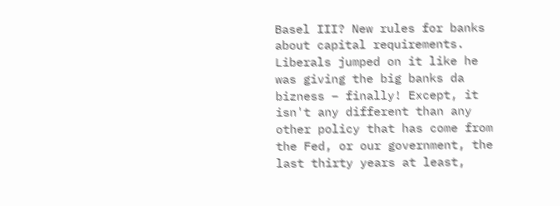Basel III? New rules for banks about capital requirements. Liberals jumped on it like he was giving the big banks da bizness – finally! Except, it isn't any different than any other policy that has come from the Fed, or our government, the last thirty years at least,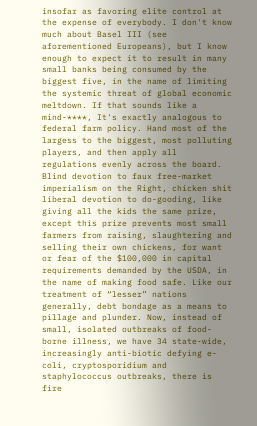insofar as favoring elite control at the expense of everybody. I don't know much about Basel III (see aforementioned Europeans), but I know enough to expect it to result in many small banks being consumed by the biggest five, in the name of limiting the systemic threat of global economic meltdown. If that sounds like a mind-****, It's exactly analogous to federal farm policy. Hand most of the largess to the biggest, most polluting players, and then apply all regulations evenly across the board. Blind devotion to faux free-market imperialism on the Right, chicken shit liberal devotion to do-gooding, like giving all the kids the same prize, except this prize prevents most small farmers from raising, slaughtering and selling their own chickens, for want or fear of the $100,000 in capital requirements demanded by the USDA, in the name of making food safe. Like our treatment of “lesser” nations generally, debt bondage as a means to pillage and plunder. Now, instead of small, isolated outbreaks of food-borne illness, we have 34 state-wide, increasingly anti-biotic defying e-coli, cryptosporidium and staphylococcus outbreaks, there is fire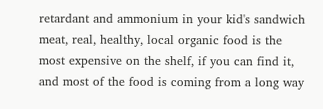retardant and ammonium in your kid's sandwich meat, real, healthy, local organic food is the most expensive on the shelf, if you can find it, and most of the food is coming from a long way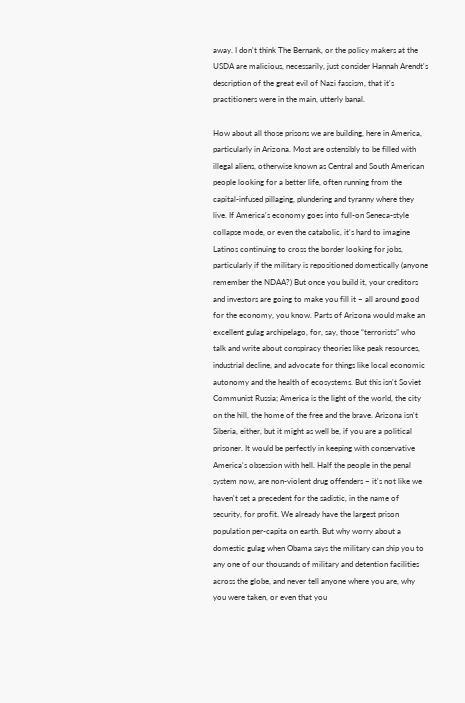away. I don't think The Bernank, or the policy makers at the USDA are malicious, necessarily, just consider Hannah Arendt's description of the great evil of Nazi fascism, that it's practitioners were in the main, utterly banal.

How about all those prisons we are building, here in America, particularly in Arizona. Most are ostensibly to be filled with illegal aliens, otherwise known as Central and South American people looking for a better life, often running from the capital-infused pillaging, plundering and tyranny where they live. If America's economy goes into full-on Seneca-style collapse mode, or even the catabolic, it's hard to imagine Latinos continuing to cross the border looking for jobs, particularly if the military is repositioned domestically (anyone remember the NDAA?) But once you build it, your creditors and investors are going to make you fill it – all around good for the economy, you know. Parts of Arizona would make an excellent gulag archipelago, for, say, those “terrorists” who talk and write about conspiracy theories like peak resources, industrial decline, and advocate for things like local economic autonomy and the health of ecosystems. But this isn't Soviet Communist Russia; America is the light of the world, the city on the hill, the home of the free and the brave. Arizona isn't Siberia, either, but it might as well be, if you are a political prisoner. It would be perfectly in keeping with conservative America's obsession with hell. Half the people in the penal system now, are non-violent drug offenders – it's not like we haven't set a precedent for the sadistic, in the name of security, for profit. We already have the largest prison population per-capita on earth. But why worry about a domestic gulag when Obama says the military can ship you to any one of our thousands of military and detention facilities across the globe, and never tell anyone where you are, why you were taken, or even that you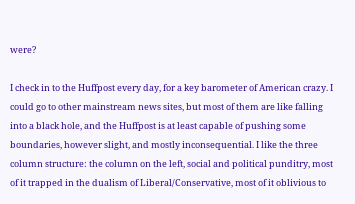were?

I check in to the Huffpost every day, for a key barometer of American crazy. I could go to other mainstream news sites, but most of them are like falling into a black hole, and the Huffpost is at least capable of pushing some boundaries, however slight, and mostly inconsequential. I like the three column structure: the column on the left, social and political punditry, most of it trapped in the dualism of Liberal/Conservative, most of it oblivious to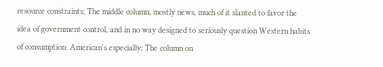resource constraints; The middle column, mostly news, much of it slanted to favor the idea of government control, and in no way designed to seriously question Western habits of consumption, American's especially; The column on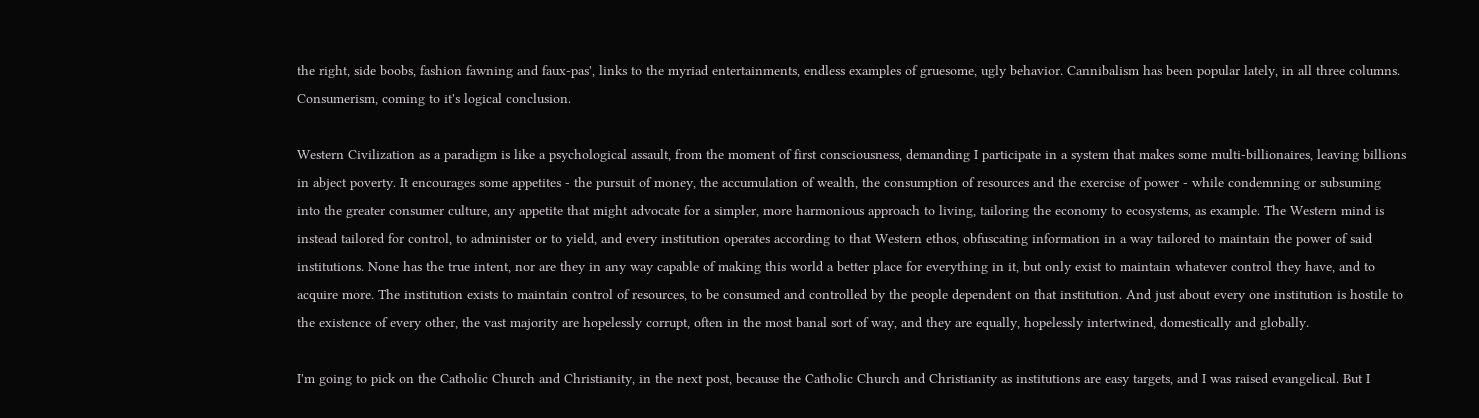the right, side boobs, fashion fawning and faux-pas', links to the myriad entertainments, endless examples of gruesome, ugly behavior. Cannibalism has been popular lately, in all three columns. Consumerism, coming to it's logical conclusion.

Western Civilization as a paradigm is like a psychological assault, from the moment of first consciousness, demanding I participate in a system that makes some multi-billionaires, leaving billions in abject poverty. It encourages some appetites - the pursuit of money, the accumulation of wealth, the consumption of resources and the exercise of power - while condemning or subsuming into the greater consumer culture, any appetite that might advocate for a simpler, more harmonious approach to living, tailoring the economy to ecosystems, as example. The Western mind is instead tailored for control, to administer or to yield, and every institution operates according to that Western ethos, obfuscating information in a way tailored to maintain the power of said institutions. None has the true intent, nor are they in any way capable of making this world a better place for everything in it, but only exist to maintain whatever control they have, and to acquire more. The institution exists to maintain control of resources, to be consumed and controlled by the people dependent on that institution. And just about every one institution is hostile to the existence of every other, the vast majority are hopelessly corrupt, often in the most banal sort of way, and they are equally, hopelessly intertwined, domestically and globally.

I'm going to pick on the Catholic Church and Christianity, in the next post, because the Catholic Church and Christianity as institutions are easy targets, and I was raised evangelical. But I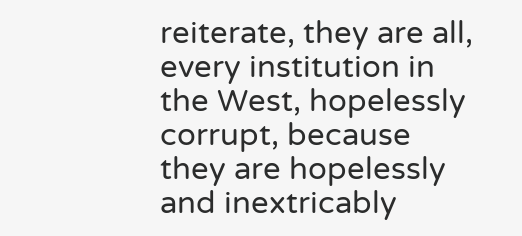reiterate, they are all, every institution in the West, hopelessly corrupt, because they are hopelessly and inextricably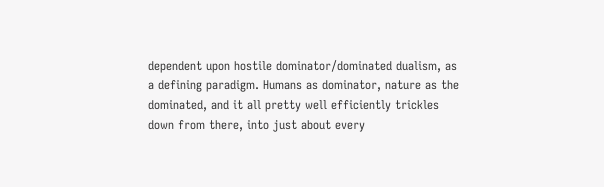dependent upon hostile dominator/dominated dualism, as a defining paradigm. Humans as dominator, nature as the dominated, and it all pretty well efficiently trickles down from there, into just about every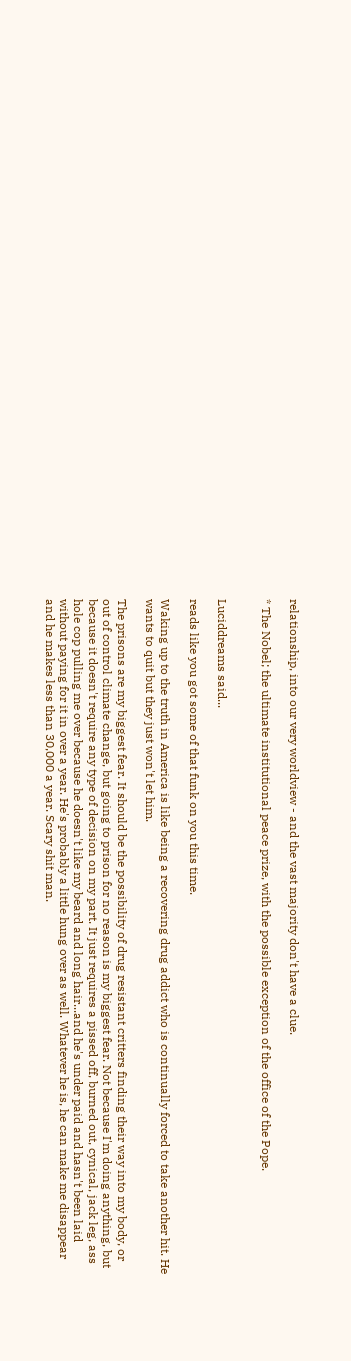relationship, into our very worldview - and the vast majority don't have a clue.

* The Nobel; the ultimate institutional peace prize, with the possible exception of the office of the Pope.


Luciddreams said...

reads like you got some of that funk on you this time.

Waking up to the truth in America is like being a recovering drug addict who is continually forced to take another hit. He wants to quit but they just won't let him.

The prisons are my biggest fear. It should be the possibility of drug resistant critters finding their way into my body, or out of control climate change, but going to prison for no reason is my biggest fear. Not because I'm doing anything, but because it doesn't require any type of decision on my part. It just requires a pissed off, burned out, cynical, jack leg, ass hole cop pulling me over because he doesn't like my beard and long hair...and he's under paid and hasn't been laid without paying for it in over a year. He's probably a little hung over as well. Whatever he is, he can make me disappear and he makes less than 30,000 a year. Scary shit man.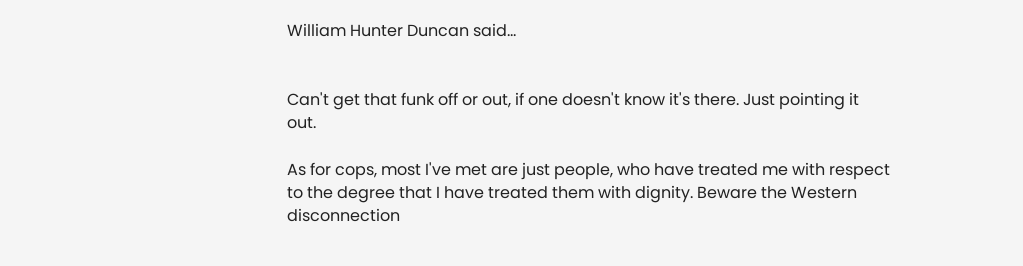William Hunter Duncan said...


Can't get that funk off or out, if one doesn't know it's there. Just pointing it out.

As for cops, most I've met are just people, who have treated me with respect to the degree that I have treated them with dignity. Beware the Western disconnection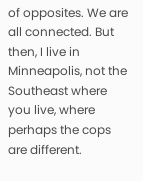of opposites. We are all connected. But then, I live in Minneapolis, not the Southeast where you live, where perhaps the cops are different.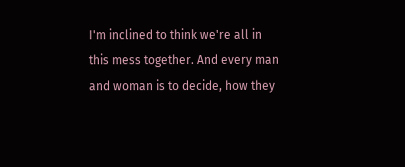I'm inclined to think we're all in this mess together. And every man and woman is to decide, how they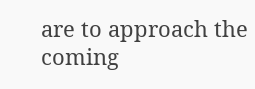are to approach the coming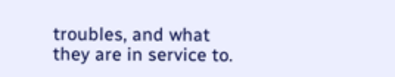troubles, and what they are in service to.